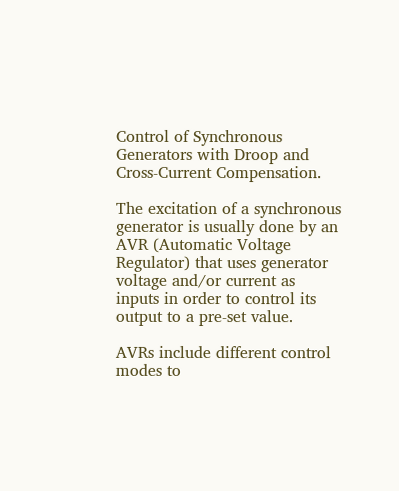Control of Synchronous Generators with Droop and Cross-Current Compensation.

The excitation of a synchronous generator is usually done by an AVR (Automatic Voltage Regulator) that uses generator voltage and/or current as inputs in order to control its output to a pre-set value.

AVRs include different control modes to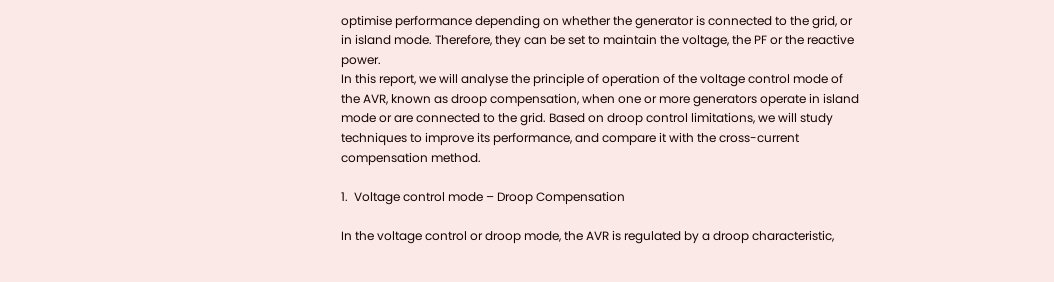optimise performance depending on whether the generator is connected to the grid, or in island mode. Therefore, they can be set to maintain the voltage, the PF or the reactive power.
In this report, we will analyse the principle of operation of the voltage control mode of the AVR, known as droop compensation, when one or more generators operate in island mode or are connected to the grid. Based on droop control limitations, we will study techniques to improve its performance, and compare it with the cross-current compensation method.

1.  Voltage control mode – Droop Compensation

In the voltage control or droop mode, the AVR is regulated by a droop characteristic,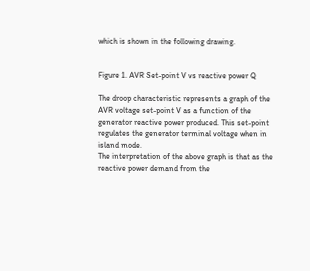which is shown in the following drawing.


Figure 1. AVR Set-point V vs reactive power Q

The droop characteristic represents a graph of the AVR voltage set-point V as a function of the generator reactive power produced. This set-point regulates the generator terminal voltage when in island mode.
The interpretation of the above graph is that as the reactive power demand from the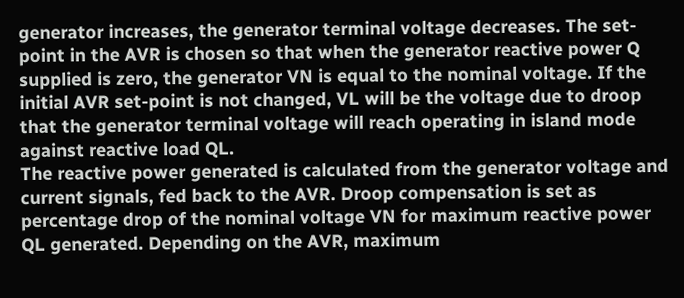generator increases, the generator terminal voltage decreases. The set-point in the AVR is chosen so that when the generator reactive power Q supplied is zero, the generator VN is equal to the nominal voltage. If the initial AVR set-point is not changed, VL will be the voltage due to droop that the generator terminal voltage will reach operating in island mode against reactive load QL.
The reactive power generated is calculated from the generator voltage and current signals, fed back to the AVR. Droop compensation is set as percentage drop of the nominal voltage VN for maximum reactive power QL generated. Depending on the AVR, maximum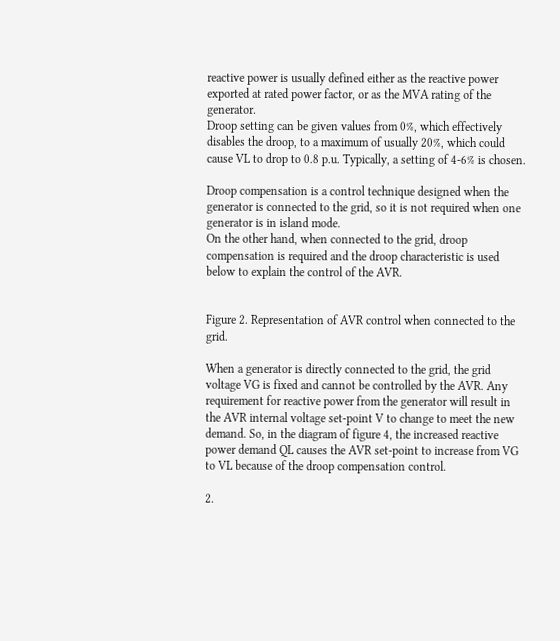reactive power is usually defined either as the reactive power exported at rated power factor, or as the MVA rating of the generator.
Droop setting can be given values from 0%, which effectively disables the droop, to a maximum of usually 20%, which could cause VL to drop to 0.8 p.u. Typically, a setting of 4-6% is chosen.

Droop compensation is a control technique designed when the generator is connected to the grid, so it is not required when one generator is in island mode.
On the other hand, when connected to the grid, droop compensation is required and the droop characteristic is used below to explain the control of the AVR.


Figure 2. Representation of AVR control when connected to the grid.

When a generator is directly connected to the grid, the grid voltage VG is fixed and cannot be controlled by the AVR. Any requirement for reactive power from the generator will result in the AVR internal voltage set-point V to change to meet the new demand. So, in the diagram of figure 4, the increased reactive power demand QL causes the AVR set-point to increase from VG to VL because of the droop compensation control.

2.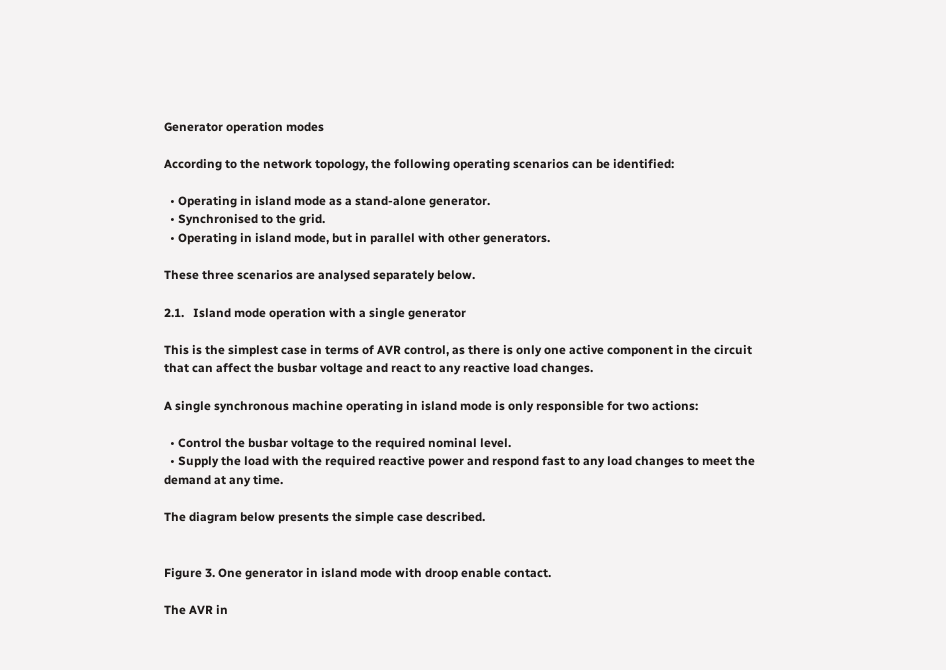Generator operation modes

According to the network topology, the following operating scenarios can be identified:

  • Operating in island mode as a stand-alone generator.
  • Synchronised to the grid.
  • Operating in island mode, but in parallel with other generators.

These three scenarios are analysed separately below.

2.1.   Island mode operation with a single generator

This is the simplest case in terms of AVR control, as there is only one active component in the circuit that can affect the busbar voltage and react to any reactive load changes.

A single synchronous machine operating in island mode is only responsible for two actions:

  • Control the busbar voltage to the required nominal level.
  • Supply the load with the required reactive power and respond fast to any load changes to meet the demand at any time.

The diagram below presents the simple case described.


Figure 3. One generator in island mode with droop enable contact.

The AVR in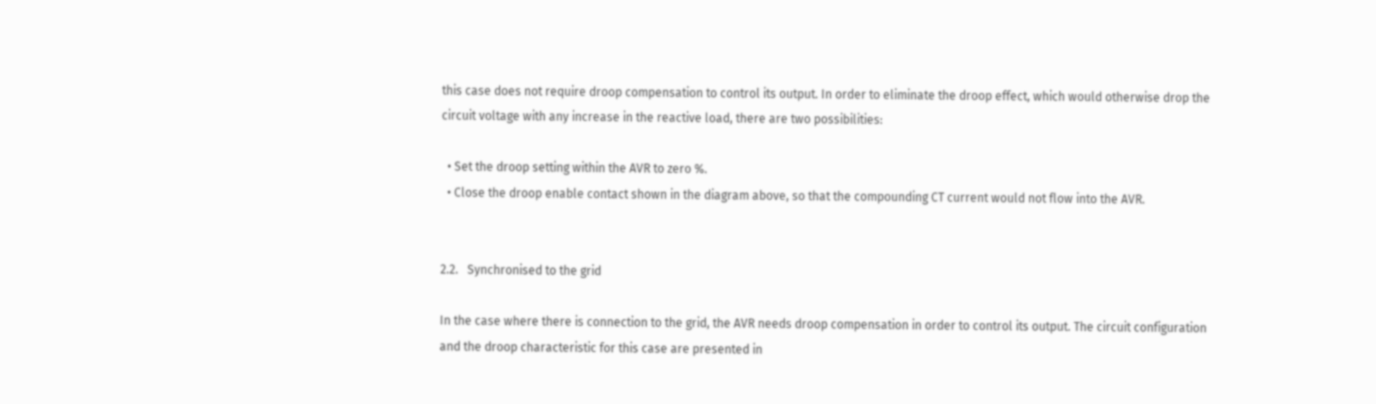this case does not require droop compensation to control its output. In order to eliminate the droop effect, which would otherwise drop the circuit voltage with any increase in the reactive load, there are two possibilities:

  • Set the droop setting within the AVR to zero %.
  • Close the droop enable contact shown in the diagram above, so that the compounding CT current would not flow into the AVR.


2.2.   Synchronised to the grid

In the case where there is connection to the grid, the AVR needs droop compensation in order to control its output. The circuit configuration and the droop characteristic for this case are presented in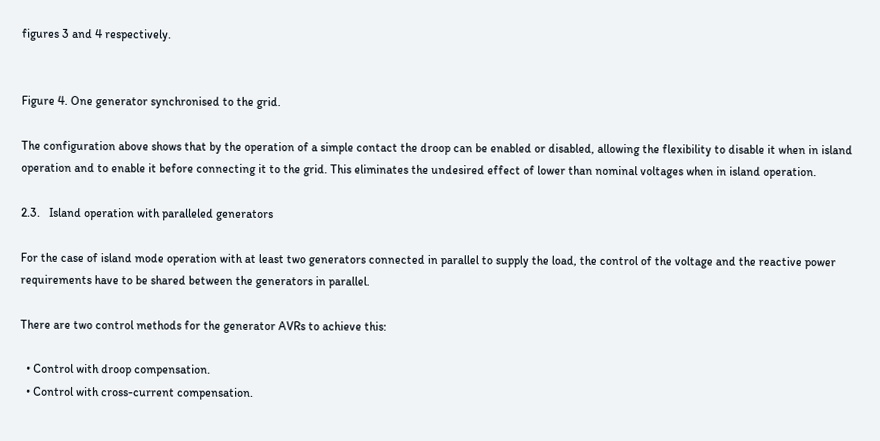figures 3 and 4 respectively.


Figure 4. One generator synchronised to the grid.

The configuration above shows that by the operation of a simple contact the droop can be enabled or disabled, allowing the flexibility to disable it when in island operation and to enable it before connecting it to the grid. This eliminates the undesired effect of lower than nominal voltages when in island operation.

2.3.   Island operation with paralleled generators

For the case of island mode operation with at least two generators connected in parallel to supply the load, the control of the voltage and the reactive power requirements have to be shared between the generators in parallel.

There are two control methods for the generator AVRs to achieve this:

  • Control with droop compensation.
  • Control with cross-current compensation.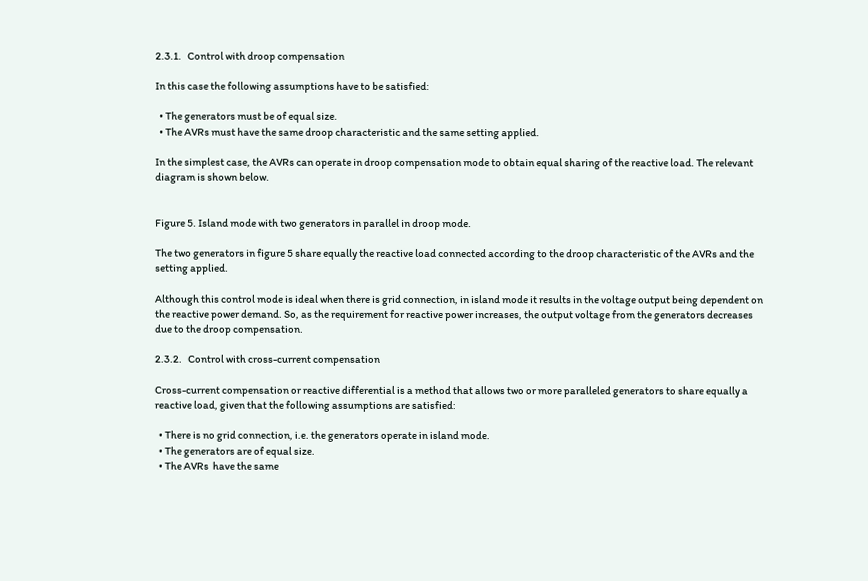2.3.1.   Control with droop compensation

In this case the following assumptions have to be satisfied:

  • The generators must be of equal size.
  • The AVRs must have the same droop characteristic and the same setting applied.

In the simplest case, the AVRs can operate in droop compensation mode to obtain equal sharing of the reactive load. The relevant diagram is shown below.


Figure 5. Island mode with two generators in parallel in droop mode.

The two generators in figure 5 share equally the reactive load connected according to the droop characteristic of the AVRs and the setting applied.

Although this control mode is ideal when there is grid connection, in island mode it results in the voltage output being dependent on the reactive power demand. So, as the requirement for reactive power increases, the output voltage from the generators decreases due to the droop compensation.

2.3.2.   Control with cross-current compensation

Cross-current compensation or reactive differential is a method that allows two or more paralleled generators to share equally a reactive load, given that the following assumptions are satisfied:

  • There is no grid connection, i.e. the generators operate in island mode.
  • The generators are of equal size.
  • The AVRs  have the same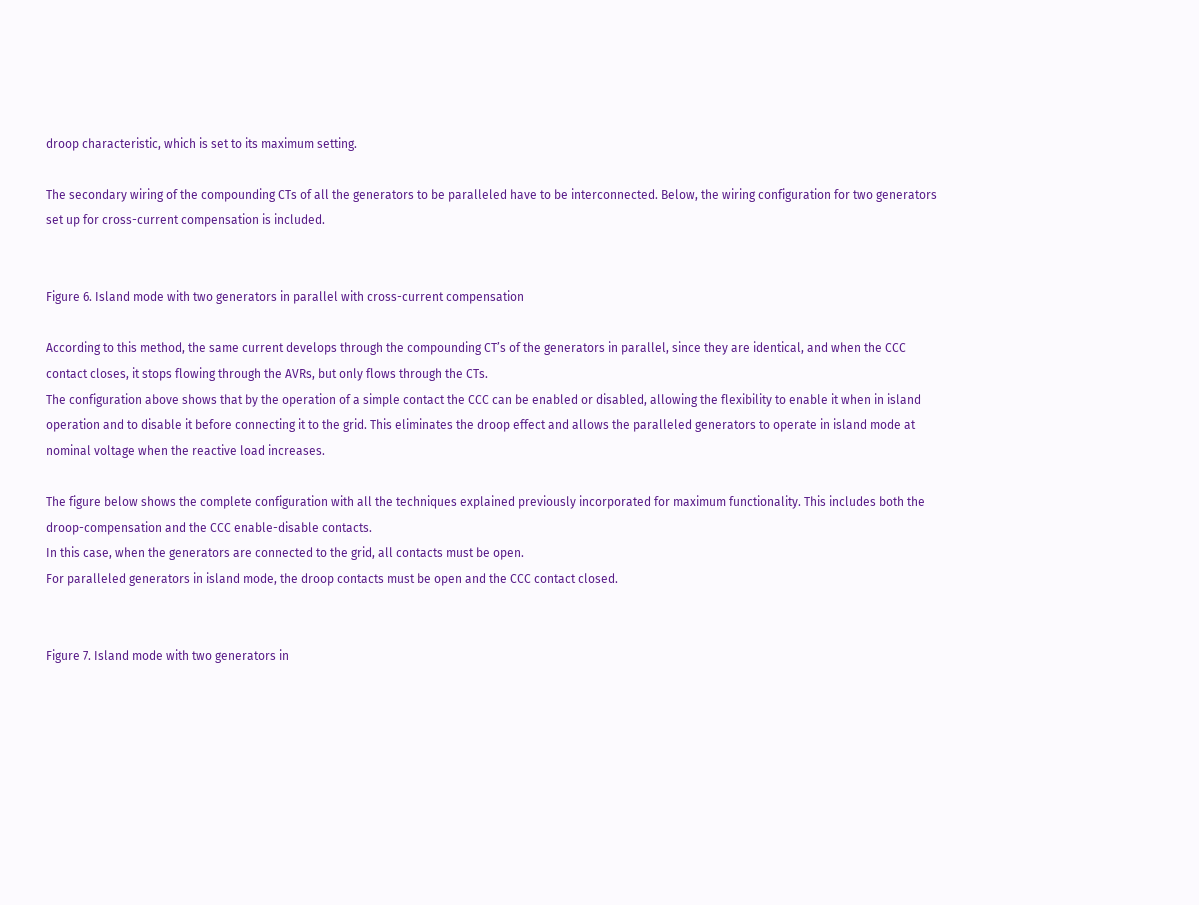droop characteristic, which is set to its maximum setting.

The secondary wiring of the compounding CTs of all the generators to be paralleled have to be interconnected. Below, the wiring configuration for two generators set up for cross-current compensation is included.


Figure 6. Island mode with two generators in parallel with cross-current compensation

According to this method, the same current develops through the compounding CT’s of the generators in parallel, since they are identical, and when the CCC contact closes, it stops flowing through the AVRs, but only flows through the CTs.
The configuration above shows that by the operation of a simple contact the CCC can be enabled or disabled, allowing the flexibility to enable it when in island operation and to disable it before connecting it to the grid. This eliminates the droop effect and allows the paralleled generators to operate in island mode at nominal voltage when the reactive load increases.

The figure below shows the complete configuration with all the techniques explained previously incorporated for maximum functionality. This includes both the droop-compensation and the CCC enable-disable contacts.
In this case, when the generators are connected to the grid, all contacts must be open.
For paralleled generators in island mode, the droop contacts must be open and the CCC contact closed.


Figure 7. Island mode with two generators in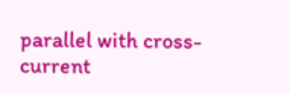parallel with cross-current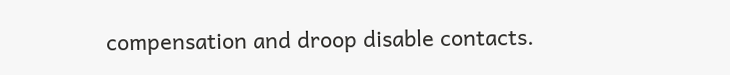compensation and droop disable contacts.